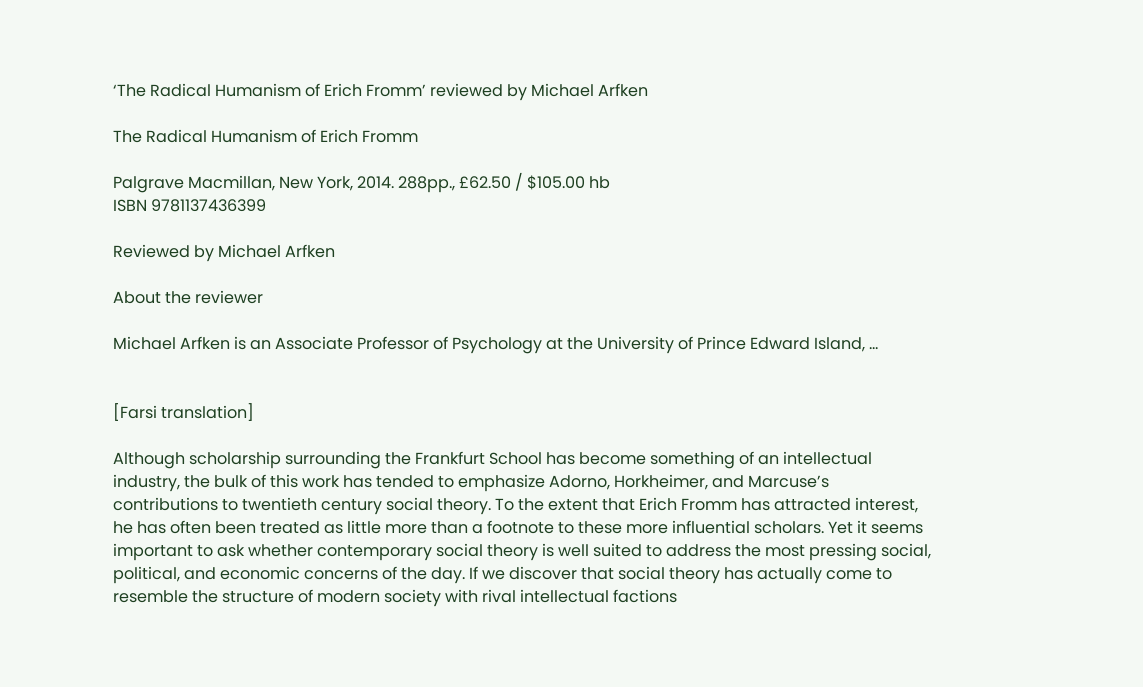‘The Radical Humanism of Erich Fromm’ reviewed by Michael Arfken

The Radical Humanism of Erich Fromm

Palgrave Macmillan, New York, 2014. 288pp., £62.50 / $105.00 hb
ISBN 9781137436399

Reviewed by Michael Arfken

About the reviewer

Michael Arfken is an Associate Professor of Psychology at the University of Prince Edward Island, …


[Farsi translation]

Although scholarship surrounding the Frankfurt School has become something of an intellectual industry, the bulk of this work has tended to emphasize Adorno, Horkheimer, and Marcuse’s contributions to twentieth century social theory. To the extent that Erich Fromm has attracted interest, he has often been treated as little more than a footnote to these more influential scholars. Yet it seems important to ask whether contemporary social theory is well suited to address the most pressing social, political, and economic concerns of the day. If we discover that social theory has actually come to resemble the structure of modern society with rival intellectual factions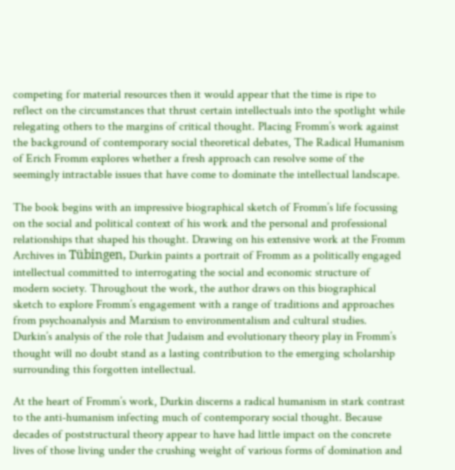competing for material resources then it would appear that the time is ripe to reflect on the circumstances that thrust certain intellectuals into the spotlight while relegating others to the margins of critical thought. Placing Fromm’s work against the background of contemporary social theoretical debates, The Radical Humanism of Erich Fromm explores whether a fresh approach can resolve some of the seemingly intractable issues that have come to dominate the intellectual landscape.

The book begins with an impressive biographical sketch of Fromm’s life focussing on the social and political context of his work and the personal and professional relationships that shaped his thought. Drawing on his extensive work at the Fromm Archives in Tübingen, Durkin paints a portrait of Fromm as a politically engaged intellectual committed to interrogating the social and economic structure of modern society. Throughout the work, the author draws on this biographical sketch to explore Fromm’s engagement with a range of traditions and approaches from psychoanalysis and Marxism to environmentalism and cultural studies. Durkin’s analysis of the role that Judaism and evolutionary theory play in Fromm’s thought will no doubt stand as a lasting contribution to the emerging scholarship surrounding this forgotten intellectual.

At the heart of Fromm’s work, Durkin discerns a radical humanism in stark contrast to the anti-humanism infecting much of contemporary social thought. Because decades of poststructural theory appear to have had little impact on the concrete lives of those living under the crushing weight of various forms of domination and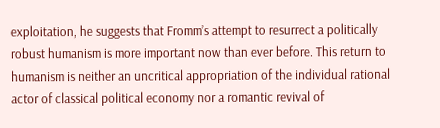exploitation, he suggests that Fromm’s attempt to resurrect a politically robust humanism is more important now than ever before. This return to humanism is neither an uncritical appropriation of the individual rational actor of classical political economy nor a romantic revival of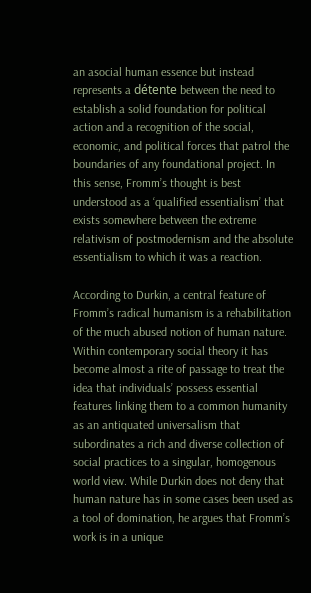an asocial human essence but instead represents a détente between the need to establish a solid foundation for political action and a recognition of the social, economic, and political forces that patrol the boundaries of any foundational project. In this sense, Fromm’s thought is best understood as a ‘qualified essentialism’ that exists somewhere between the extreme relativism of postmodernism and the absolute essentialism to which it was a reaction.

According to Durkin, a central feature of Fromm’s radical humanism is a rehabilitation of the much abused notion of human nature. Within contemporary social theory it has become almost a rite of passage to treat the idea that individuals’ possess essential features linking them to a common humanity as an antiquated universalism that subordinates a rich and diverse collection of social practices to a singular, homogenous world view. While Durkin does not deny that human nature has in some cases been used as a tool of domination, he argues that Fromm’s work is in a unique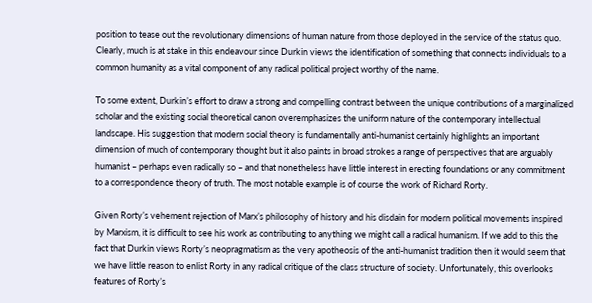position to tease out the revolutionary dimensions of human nature from those deployed in the service of the status quo. Clearly, much is at stake in this endeavour since Durkin views the identification of something that connects individuals to a common humanity as a vital component of any radical political project worthy of the name.

To some extent, Durkin’s effort to draw a strong and compelling contrast between the unique contributions of a marginalized scholar and the existing social theoretical canon overemphasizes the uniform nature of the contemporary intellectual landscape. His suggestion that modern social theory is fundamentally anti-humanist certainly highlights an important dimension of much of contemporary thought but it also paints in broad strokes a range of perspectives that are arguably humanist – perhaps even radically so – and that nonetheless have little interest in erecting foundations or any commitment to a correspondence theory of truth. The most notable example is of course the work of Richard Rorty.

Given Rorty’s vehement rejection of Marx’s philosophy of history and his disdain for modern political movements inspired by Marxism, it is difficult to see his work as contributing to anything we might call a radical humanism. If we add to this the fact that Durkin views Rorty’s neopragmatism as the very apotheosis of the anti-humanist tradition then it would seem that we have little reason to enlist Rorty in any radical critique of the class structure of society. Unfortunately, this overlooks features of Rorty’s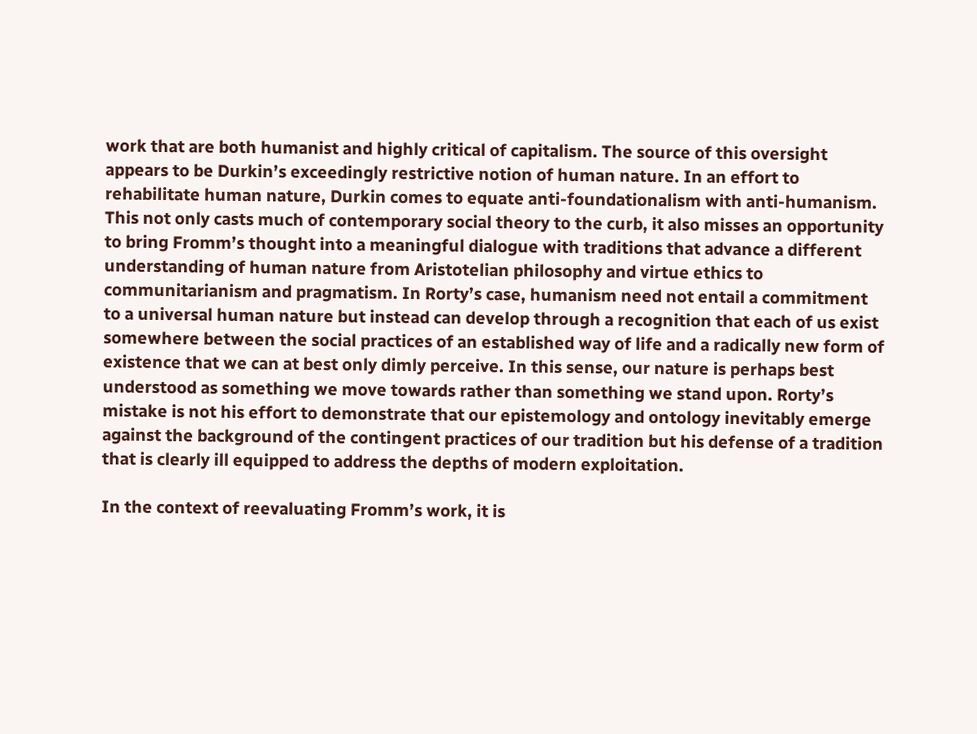work that are both humanist and highly critical of capitalism. The source of this oversight appears to be Durkin’s exceedingly restrictive notion of human nature. In an effort to rehabilitate human nature, Durkin comes to equate anti-foundationalism with anti-humanism. This not only casts much of contemporary social theory to the curb, it also misses an opportunity to bring Fromm’s thought into a meaningful dialogue with traditions that advance a different understanding of human nature from Aristotelian philosophy and virtue ethics to communitarianism and pragmatism. In Rorty’s case, humanism need not entail a commitment to a universal human nature but instead can develop through a recognition that each of us exist somewhere between the social practices of an established way of life and a radically new form of existence that we can at best only dimly perceive. In this sense, our nature is perhaps best understood as something we move towards rather than something we stand upon. Rorty’s mistake is not his effort to demonstrate that our epistemology and ontology inevitably emerge against the background of the contingent practices of our tradition but his defense of a tradition that is clearly ill equipped to address the depths of modern exploitation.

In the context of reevaluating Fromm’s work, it is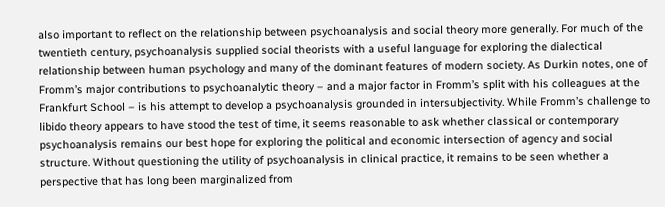also important to reflect on the relationship between psychoanalysis and social theory more generally. For much of the twentieth century, psychoanalysis supplied social theorists with a useful language for exploring the dialectical relationship between human psychology and many of the dominant features of modern society. As Durkin notes, one of Fromm’s major contributions to psychoanalytic theory – and a major factor in Fromm’s split with his colleagues at the Frankfurt School – is his attempt to develop a psychoanalysis grounded in intersubjectivity. While Fromm’s challenge to libido theory appears to have stood the test of time, it seems reasonable to ask whether classical or contemporary psychoanalysis remains our best hope for exploring the political and economic intersection of agency and social structure. Without questioning the utility of psychoanalysis in clinical practice, it remains to be seen whether a perspective that has long been marginalized from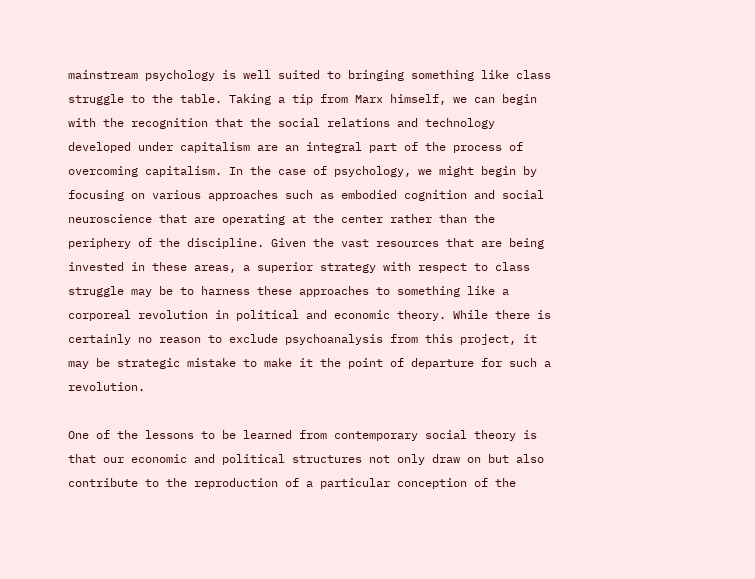mainstream psychology is well suited to bringing something like class struggle to the table. Taking a tip from Marx himself, we can begin with the recognition that the social relations and technology developed under capitalism are an integral part of the process of overcoming capitalism. In the case of psychology, we might begin by focusing on various approaches such as embodied cognition and social neuroscience that are operating at the center rather than the periphery of the discipline. Given the vast resources that are being invested in these areas, a superior strategy with respect to class struggle may be to harness these approaches to something like a corporeal revolution in political and economic theory. While there is certainly no reason to exclude psychoanalysis from this project, it may be strategic mistake to make it the point of departure for such a revolution.

One of the lessons to be learned from contemporary social theory is that our economic and political structures not only draw on but also contribute to the reproduction of a particular conception of the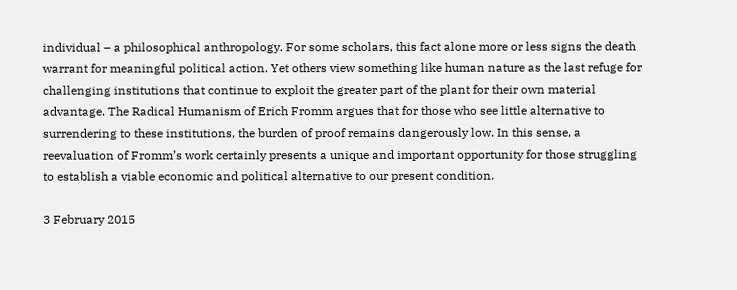individual – a philosophical anthropology. For some scholars, this fact alone more or less signs the death warrant for meaningful political action. Yet others view something like human nature as the last refuge for challenging institutions that continue to exploit the greater part of the plant for their own material advantage. The Radical Humanism of Erich Fromm argues that for those who see little alternative to surrendering to these institutions, the burden of proof remains dangerously low. In this sense, a reevaluation of Fromm’s work certainly presents a unique and important opportunity for those struggling to establish a viable economic and political alternative to our present condition.

3 February 2015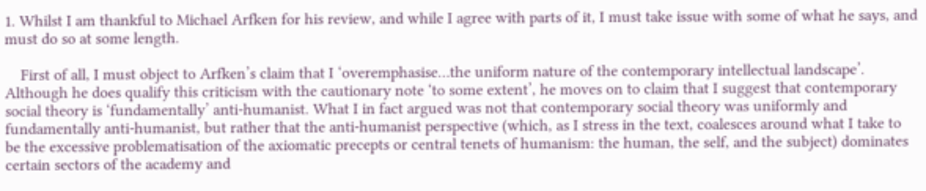1. Whilst I am thankful to Michael Arfken for his review, and while I agree with parts of it, I must take issue with some of what he says, and must do so at some length.

    First of all, I must object to Arfken’s claim that I ‘overemphasise…the uniform nature of the contemporary intellectual landscape’. Although he does qualify this criticism with the cautionary note ‘to some extent’, he moves on to claim that I suggest that contemporary social theory is ‘fundamentally’ anti-humanist. What I in fact argued was not that contemporary social theory was uniformly and fundamentally anti-humanist, but rather that the anti-humanist perspective (which, as I stress in the text, coalesces around what I take to be the excessive problematisation of the axiomatic precepts or central tenets of humanism: the human, the self, and the subject) dominates certain sectors of the academy and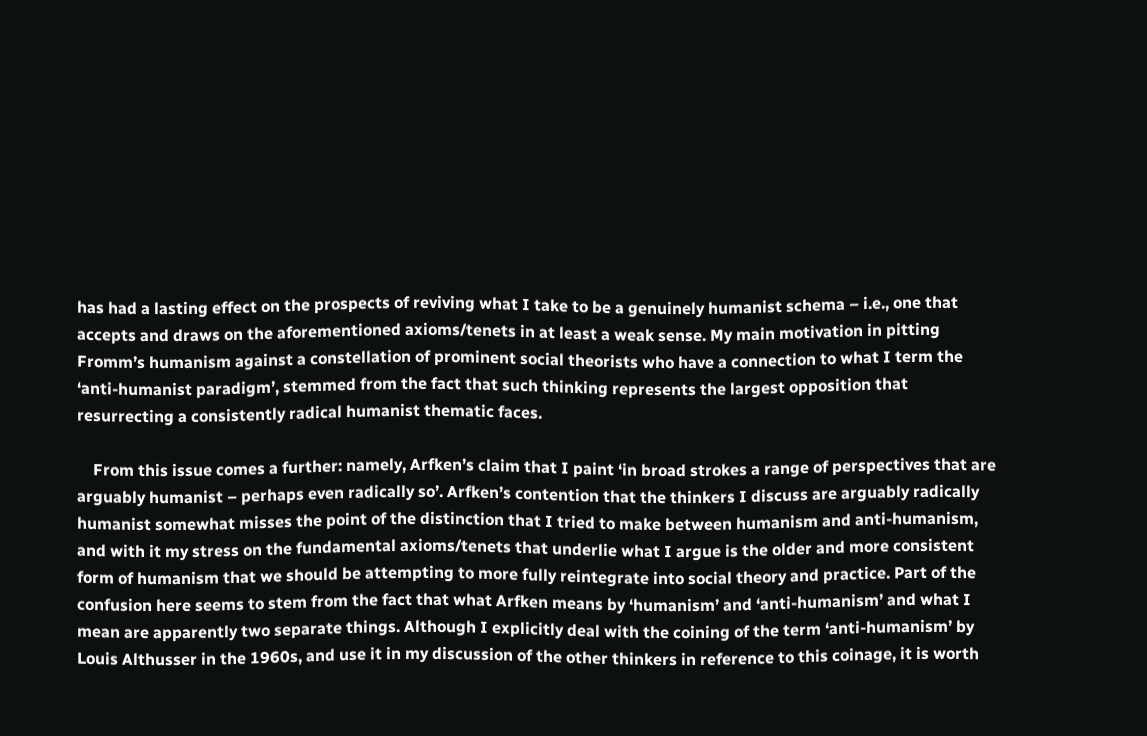has had a lasting effect on the prospects of reviving what I take to be a genuinely humanist schema – i.e., one that accepts and draws on the aforementioned axioms/tenets in at least a weak sense. My main motivation in pitting Fromm’s humanism against a constellation of prominent social theorists who have a connection to what I term the ‘anti-humanist paradigm’, stemmed from the fact that such thinking represents the largest opposition that resurrecting a consistently radical humanist thematic faces.

    From this issue comes a further: namely, Arfken’s claim that I paint ‘in broad strokes a range of perspectives that are arguably humanist – perhaps even radically so’. Arfken’s contention that the thinkers I discuss are arguably radically humanist somewhat misses the point of the distinction that I tried to make between humanism and anti-humanism, and with it my stress on the fundamental axioms/tenets that underlie what I argue is the older and more consistent form of humanism that we should be attempting to more fully reintegrate into social theory and practice. Part of the confusion here seems to stem from the fact that what Arfken means by ‘humanism’ and ‘anti-humanism’ and what I mean are apparently two separate things. Although I explicitly deal with the coining of the term ‘anti-humanism’ by Louis Althusser in the 1960s, and use it in my discussion of the other thinkers in reference to this coinage, it is worth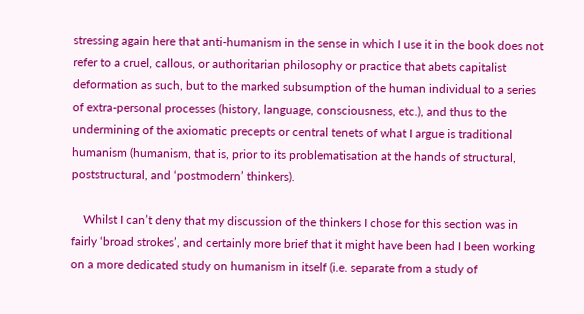stressing again here that anti-humanism in the sense in which I use it in the book does not refer to a cruel, callous, or authoritarian philosophy or practice that abets capitalist deformation as such, but to the marked subsumption of the human individual to a series of extra-personal processes (history, language, consciousness, etc.), and thus to the undermining of the axiomatic precepts or central tenets of what I argue is traditional humanism (humanism, that is, prior to its problematisation at the hands of structural, poststructural, and ‘postmodern’ thinkers).

    Whilst I can’t deny that my discussion of the thinkers I chose for this section was in fairly ‘broad strokes’, and certainly more brief that it might have been had I been working on a more dedicated study on humanism in itself (i.e. separate from a study of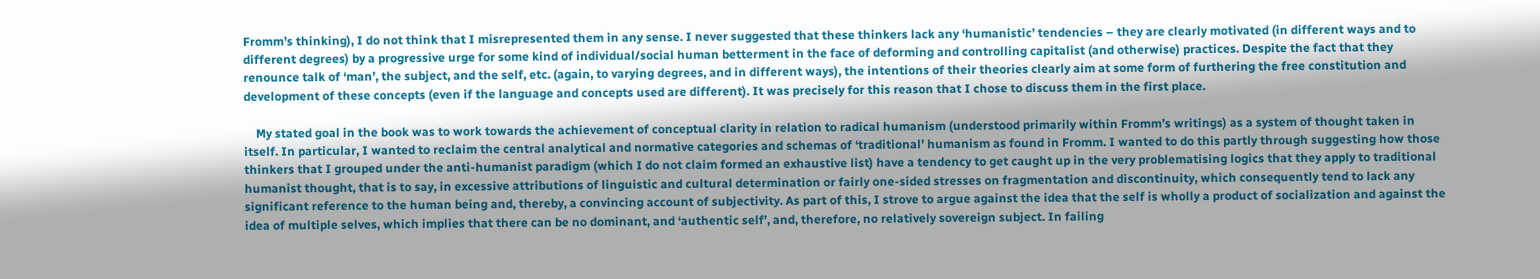Fromm’s thinking), I do not think that I misrepresented them in any sense. I never suggested that these thinkers lack any ‘humanistic’ tendencies – they are clearly motivated (in different ways and to different degrees) by a progressive urge for some kind of individual/social human betterment in the face of deforming and controlling capitalist (and otherwise) practices. Despite the fact that they renounce talk of ‘man’, the subject, and the self, etc. (again, to varying degrees, and in different ways), the intentions of their theories clearly aim at some form of furthering the free constitution and development of these concepts (even if the language and concepts used are different). It was precisely for this reason that I chose to discuss them in the first place.

    My stated goal in the book was to work towards the achievement of conceptual clarity in relation to radical humanism (understood primarily within Fromm’s writings) as a system of thought taken in itself. In particular, I wanted to reclaim the central analytical and normative categories and schemas of ‘traditional’ humanism as found in Fromm. I wanted to do this partly through suggesting how those thinkers that I grouped under the anti-humanist paradigm (which I do not claim formed an exhaustive list) have a tendency to get caught up in the very problematising logics that they apply to traditional humanist thought, that is to say, in excessive attributions of linguistic and cultural determination or fairly one-sided stresses on fragmentation and discontinuity, which consequently tend to lack any significant reference to the human being and, thereby, a convincing account of subjectivity. As part of this, I strove to argue against the idea that the self is wholly a product of socialization and against the idea of multiple selves, which implies that there can be no dominant, and ‘authentic self’, and, therefore, no relatively sovereign subject. In failing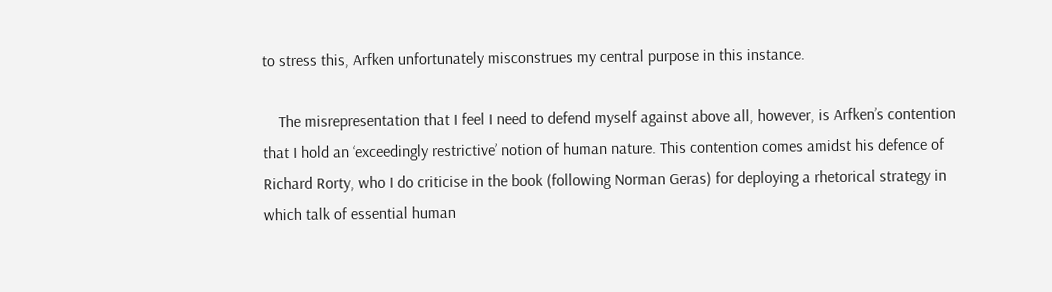to stress this, Arfken unfortunately misconstrues my central purpose in this instance.

    The misrepresentation that I feel I need to defend myself against above all, however, is Arfken’s contention that I hold an ‘exceedingly restrictive’ notion of human nature. This contention comes amidst his defence of Richard Rorty, who I do criticise in the book (following Norman Geras) for deploying a rhetorical strategy in which talk of essential human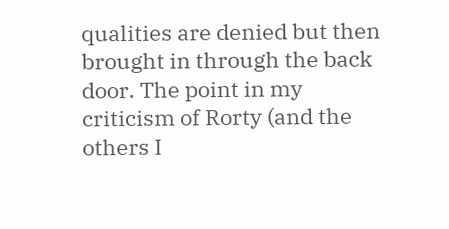qualities are denied but then brought in through the back door. The point in my criticism of Rorty (and the others I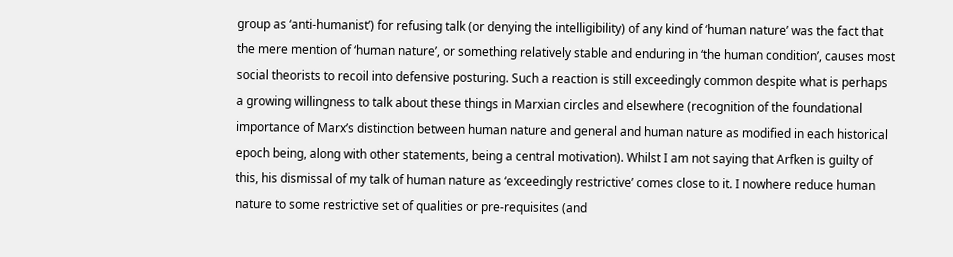group as ‘anti-humanist’) for refusing talk (or denying the intelligibility) of any kind of ‘human nature’ was the fact that the mere mention of ‘human nature’, or something relatively stable and enduring in ‘the human condition’, causes most social theorists to recoil into defensive posturing. Such a reaction is still exceedingly common despite what is perhaps a growing willingness to talk about these things in Marxian circles and elsewhere (recognition of the foundational importance of Marx’s distinction between human nature and general and human nature as modified in each historical epoch being, along with other statements, being a central motivation). Whilst I am not saying that Arfken is guilty of this, his dismissal of my talk of human nature as ‘exceedingly restrictive’ comes close to it. I nowhere reduce human nature to some restrictive set of qualities or pre-requisites (and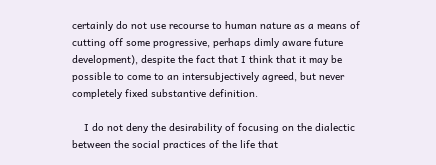certainly do not use recourse to human nature as a means of cutting off some progressive, perhaps dimly aware future development), despite the fact that I think that it may be possible to come to an intersubjectively agreed, but never completely fixed substantive definition.

    I do not deny the desirability of focusing on the dialectic between the social practices of the life that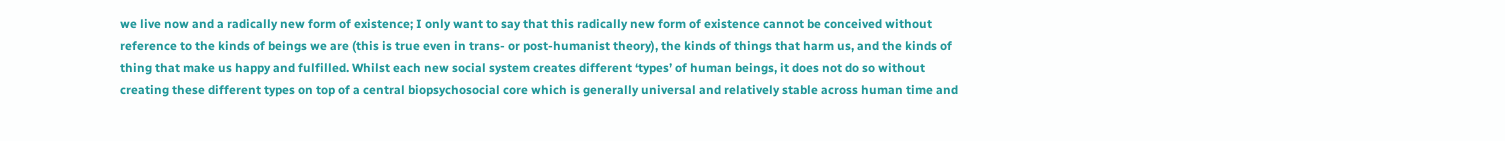we live now and a radically new form of existence; I only want to say that this radically new form of existence cannot be conceived without reference to the kinds of beings we are (this is true even in trans- or post-humanist theory), the kinds of things that harm us, and the kinds of thing that make us happy and fulfilled. Whilst each new social system creates different ‘types’ of human beings, it does not do so without creating these different types on top of a central biopsychosocial core which is generally universal and relatively stable across human time and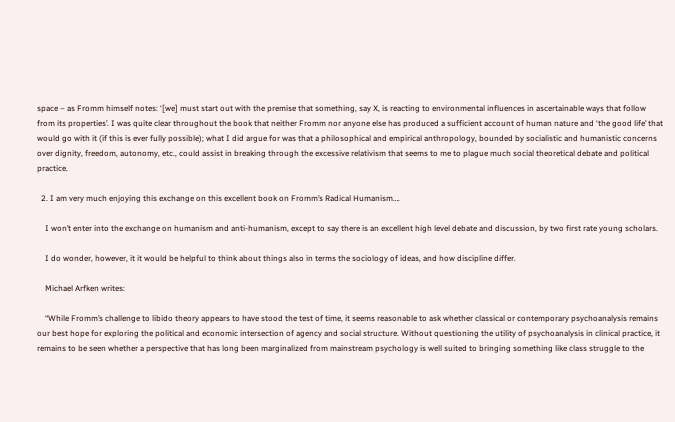space – as Fromm himself notes: ‘[we] must start out with the premise that something, say X, is reacting to environmental influences in ascertainable ways that follow from its properties’. I was quite clear throughout the book that neither Fromm nor anyone else has produced a sufficient account of human nature and ‘the good life’ that would go with it (if this is ever fully possible); what I did argue for was that a philosophical and empirical anthropology, bounded by socialistic and humanistic concerns over dignity, freedom, autonomy, etc., could assist in breaking through the excessive relativism that seems to me to plague much social theoretical debate and political practice.

  2. I am very much enjoying this exchange on this excellent book on Fromm’s Radical Humanism….

    I won’t enter into the exchange on humanism and anti-humanism, except to say there is an excellent high level debate and discussion, by two first rate young scholars.

    I do wonder, however, it it would be helpful to think about things also in terms the sociology of ideas, and how discipline differ.

    Michael Arfken writes:

    “While Fromm’s challenge to libido theory appears to have stood the test of time, it seems reasonable to ask whether classical or contemporary psychoanalysis remains our best hope for exploring the political and economic intersection of agency and social structure. Without questioning the utility of psychoanalysis in clinical practice, it remains to be seen whether a perspective that has long been marginalized from mainstream psychology is well suited to bringing something like class struggle to the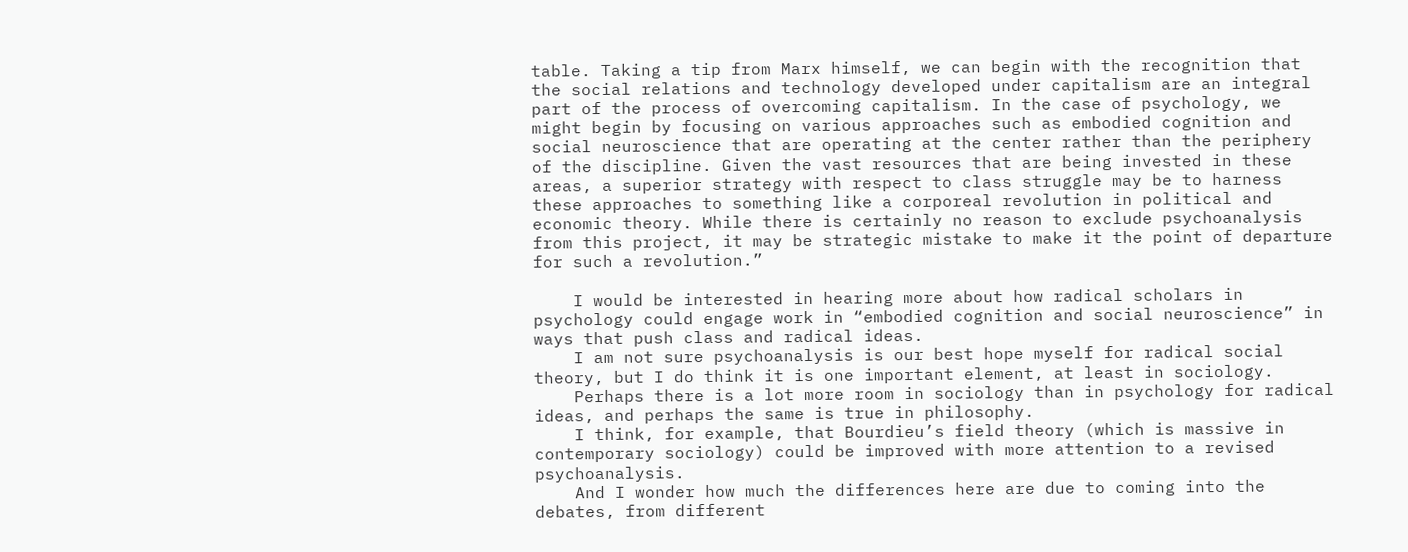table. Taking a tip from Marx himself, we can begin with the recognition that the social relations and technology developed under capitalism are an integral part of the process of overcoming capitalism. In the case of psychology, we might begin by focusing on various approaches such as embodied cognition and social neuroscience that are operating at the center rather than the periphery of the discipline. Given the vast resources that are being invested in these areas, a superior strategy with respect to class struggle may be to harness these approaches to something like a corporeal revolution in political and economic theory. While there is certainly no reason to exclude psychoanalysis from this project, it may be strategic mistake to make it the point of departure for such a revolution.”

    I would be interested in hearing more about how radical scholars in psychology could engage work in “embodied cognition and social neuroscience” in ways that push class and radical ideas.
    I am not sure psychoanalysis is our best hope myself for radical social theory, but I do think it is one important element, at least in sociology.
    Perhaps there is a lot more room in sociology than in psychology for radical ideas, and perhaps the same is true in philosophy.
    I think, for example, that Bourdieu’s field theory (which is massive in contemporary sociology) could be improved with more attention to a revised psychoanalysis.
    And I wonder how much the differences here are due to coming into the debates, from different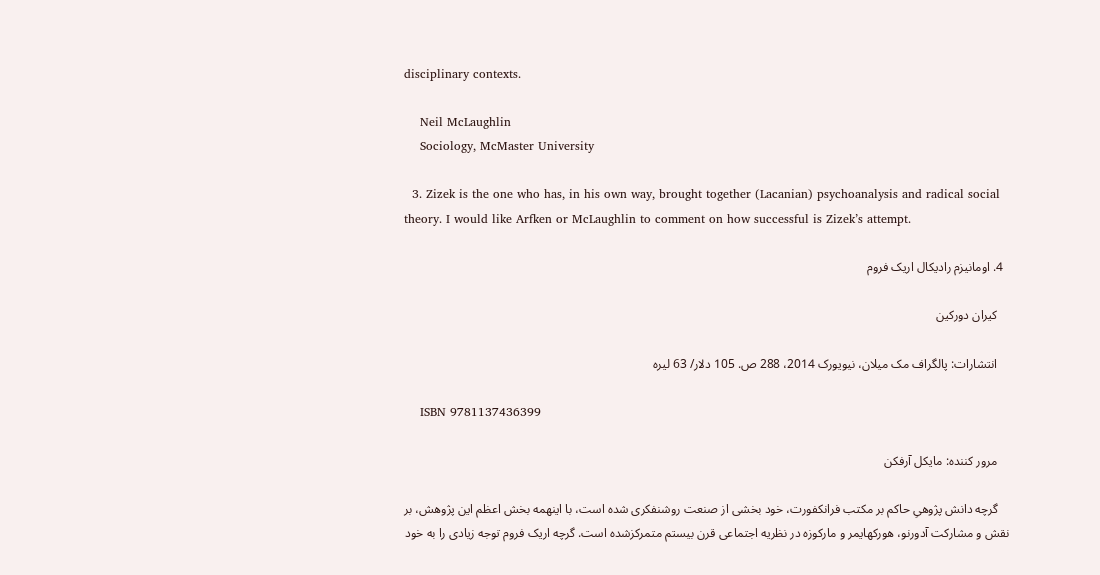disciplinary contexts.

    Neil McLaughlin
    Sociology, McMaster University

  3. Zizek is the one who has, in his own way, brought together (Lacanian) psychoanalysis and radical social theory. I would like Arfken or McLaughlin to comment on how successful is Zizek’s attempt.

  4. اومانیزم رادیکال اریک فروم

    كيران دوركين

    انتشارات: پالگراف مک میلان، نیویورک 2014، 288 ص. 105 دلار/ 63 لیره

    ISBN 9781137436399

    مرور كننده: مايكل آرفكن

    گرچه دانش پژوهیِ حاکم بر مکتب فرانکفورت، خود بخشی از صنعت روشنفکری شده است، با اینهمه بخش اعظم این پژوهش، بر نقش و مشارکت آدورنو، هورکهایمر و مارکوزه در نظریه اجتماعی قرن بیستم متمرکزشده است. گرچه اریک فروم توجه زیادی را به خود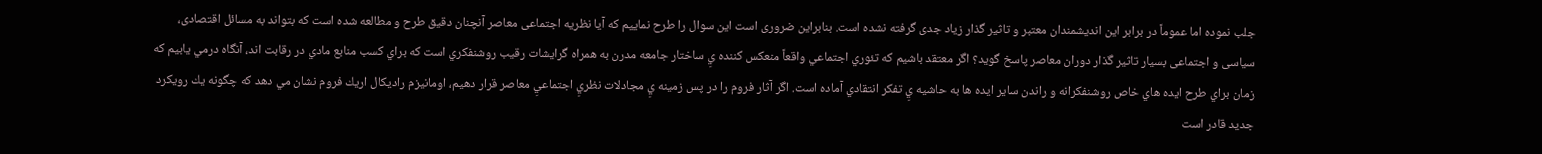جلب نموده اما عموماً در برابر این اندیشمندان معتبر و تاثیر گذار زیاد جدی گرفته نشده است. بنابراین ضروری است این سوال را طرح نماییم که آیا نظریه اجتماعی معاصر آنچنان دقیق طرح و مطالعه شده است که بتواند به مسائل اقتصادی، سیاسی و اجتماعی بسیار تاثیر گذار دوران معاصر پاسخ گوید؟ اگر معتقد باشيم كه تئوري اجتماعي واقعاً منعكس كننده يِ ساختار جامعه مدرن به همراه گرايشات رقيب روشنفكري است كه براي كسب منابع مادي در رقابت اند، آنگاه درمي يابيم كه زمان براي طرح ايده هاي خاص روشنفكرانه و راندن ساير ايده ها به حاشيه يِ تفكر انتقادي آماده است. اگر آثار فروم را در پس زمينه يِ مجادلات نظريِ اجتماعيِ معاصر قرار دهيم، اومانيزم راديكال اريك فروم نشان مي دهد كه چگونه يك رويكرد جديد قادر است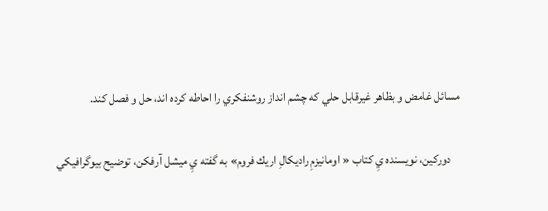مسائل غامض و بظاهر غيرقابل حلي كه چشم انداز روشنفكري را احاطه كرده اند، حل و فصل كند.

    دوركين، نويسنده يِ كتاب « اومانيزمِ راديكالِ اريك فروم» به گفته يِ ميشل آرفكن، توضيح بيوگرافيكي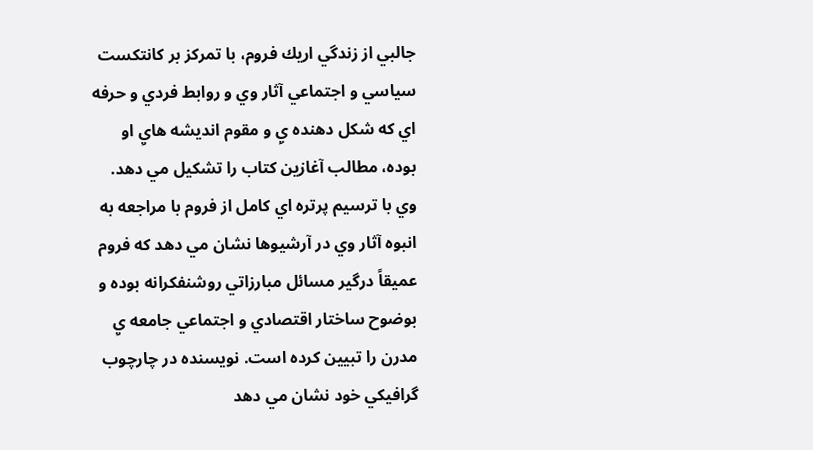جالبي از زندگي اريك فروم، با تمركز بر كانتكست سياسي و اجتماعي آثار وي و روابط فردي و حرفه اي كه شكل دهنده يِ و مقوم انديشه هايِ او بوده، مطالب آغازين كتاب را تشكيل مي دهد. وي با ترسيم پرتره اي كامل از فروم با مراجعه به انبوه آثار وي در آرشيوها نشان مي دهد كه فروم عميقاً درگير مسائل مبارزاتي روشنفكرانه بوده و بوضوح ساختار اقتصادي و اجتماعي جامعه يِ مدرن را تبيين كرده است. نويسنده در چارچوب گرافيكي خود نشان مي دهد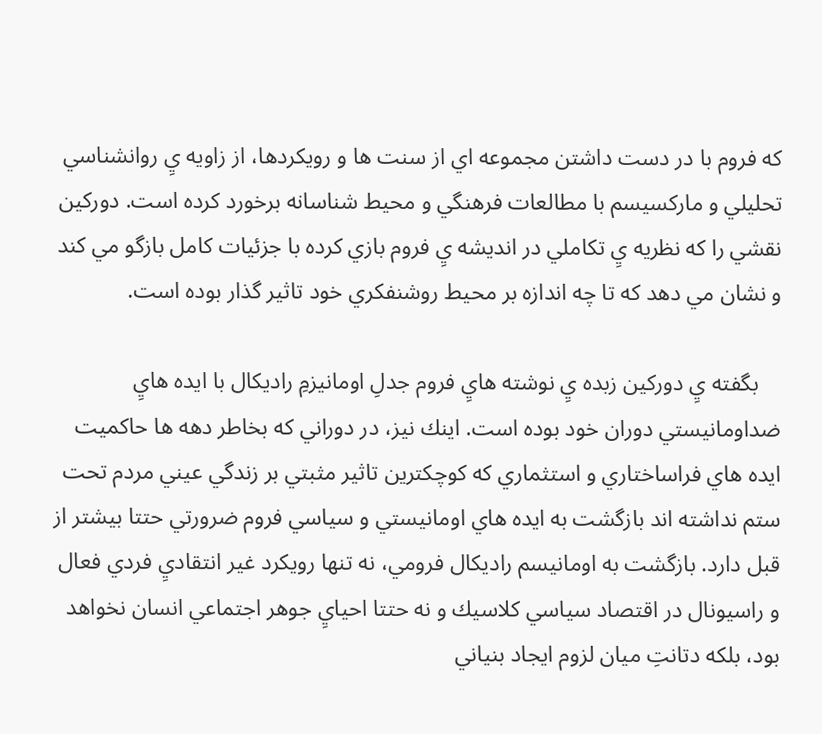كه فروم با در دست داشتن مجموعه اي از سنت ها و رويكردها، از زاويه يِ روانشناسي تحليلي و ماركسيسم با مطالعات فرهنگي و محيط شناسانه برخورد كرده است. دوركين نقشي را كه نظريه يِ تكاملي در انديشه يِ فروم بازي كرده با جزئيات كامل بازگو مي كند و نشان مي دهد كه تا چه اندازه بر محيط روشنفكري خود تاثير گذار بوده است.

    بگفته يِ دوركين زبده يِ نوشته هايِ فروم جدلِ اومانيزمِ راديكال با ايده هايِ ضداومانيستي دوران خود بوده است. اينك نيز، در دوراني كه بخاطر دهه ها حاكميت ايده هاي فراساختاري و استثماري كه كوچكترين تاثير مثبتي بر زندگي عيني مردم تحت ستم نداشته اند بازگشت به ايده هاي اومانيستي و سياسي فروم ضرورتي حتتا بيشتر از قبل دارد. بازگشت به اومانيسم راديكال فرومي، نه تنها رويكرد غير انتقاديِ فردي فعال و راسيونال در اقتصاد سياسي كلاسيك و نه حتتا احيايِ جوهر اجتماعي انسان نخواهد بود، بلكه دتانتِ ميان لزوم ايجاد بنياني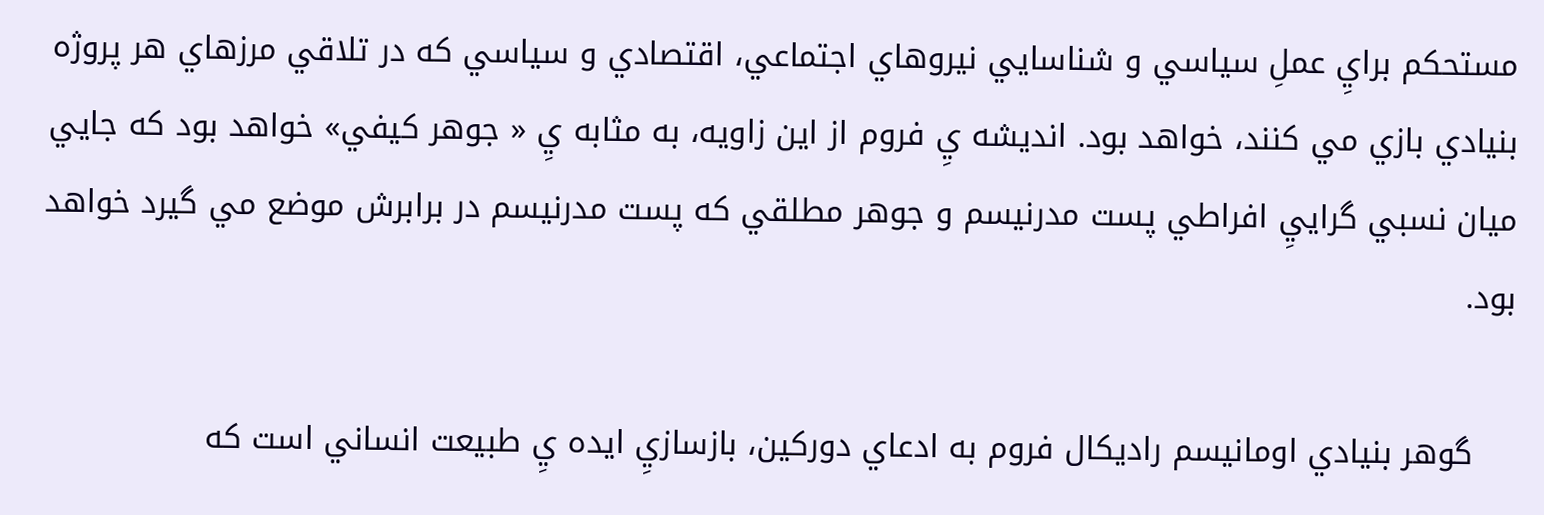مستحكم برايِ عملِ سياسي و شناسايي نيروهاي اجتماعي، اقتصادي و سياسي كه در تلاقي مرزهاي هر پروژه بنيادي بازي مي كنند، خواهد بود. انديشه يِ فروم از اين زاويه، به مثابه يِ « جوهر كيفي» خواهد بود كه جايي ميان نسبي گراييِ افراطي پست مدرنيسم و جوهر مطلقي كه پست مدرنيسم در برابرش موضع مي گيرد خواهد بود.

    گوهر بنيادي اومانيسم راديكال فروم به ادعاي دوركين، بازسازيِ ايده يِ طبيعت انساني است كه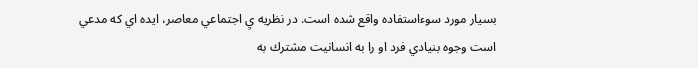بسيار مورد سوءاستفاده واقع شده است. در نظريه يِ اجتماعي معاصر، ايده اي كه مدعي است وجوه بنيادي فرد او را به انسانيت مشترك به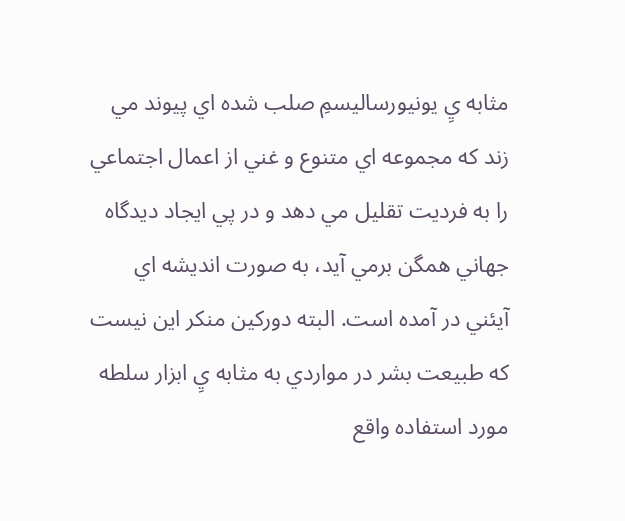مثابه يِ يونيورساليسمِ صلب شده اي پيوند مي زند كه مجموعه اي متنوع و غني از اعمال اجتماعي را به فرديت تقليل مي دهد و در پي ايجاد ديدگاه جهاني همگن برمي آيد، به صورت انديشه اي آيئني در آمده است. البته دوركين منكر اين نيست كه طبيعت بشر در مواردي به مثابه يِ ابزار سلطه مورد استفاده واقع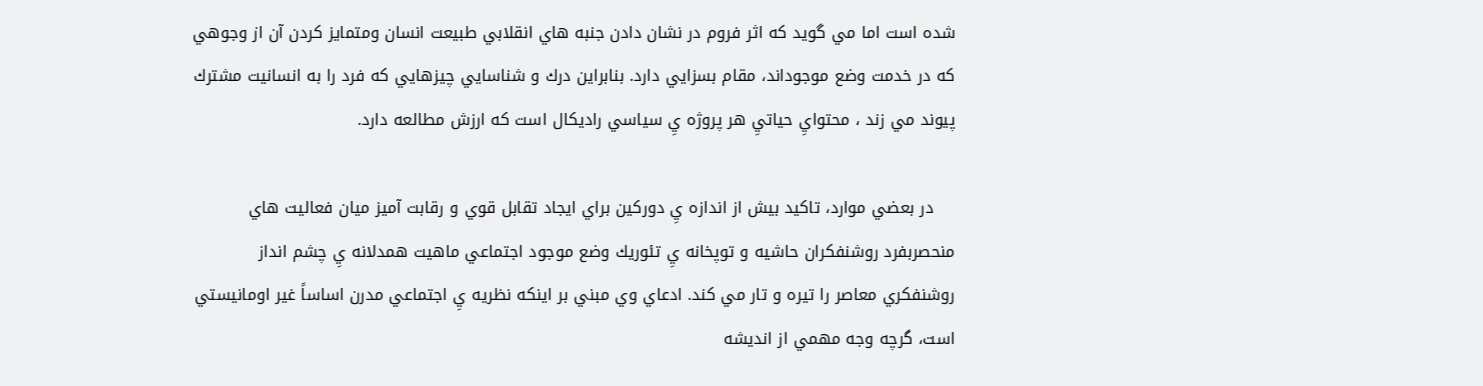شده است اما مي گويد كه اثر فروم در نشان دادن جنبه هاي انقلابي طبيعت انسان ومتمايز كردن آن از وجوهي كه در خدمت وضع موجوداند، مقام بسزايي دارد. بنابراين درك و شناسايي چيزهايي كه فرد را به انسانيت مشترك پيوند مي زند ، محتوايِ حياتيِ هر پروژه يِ سياسي راديكال است كه ارزش مطالعه دارد.

    در بعضي موارد، تاكيد بيش از اندازه يِ دوركين براي ايجاد تقابل قوي و رقابت آميز ميان فعاليت هاي منحصربفرد روشنفكران حاشيه و توپخانه يِ تئوريك وضع موجود اجتماعي ماهيت همدلانه يِ چشم انداز روشنفكري معاصر را تيره و تار مي كند. ادعاي وي مبني بر اينكه نظريه يِ اجتماعي مدرن اساساً غير اومانيستي است، گرچه وجه مهمي از انديشه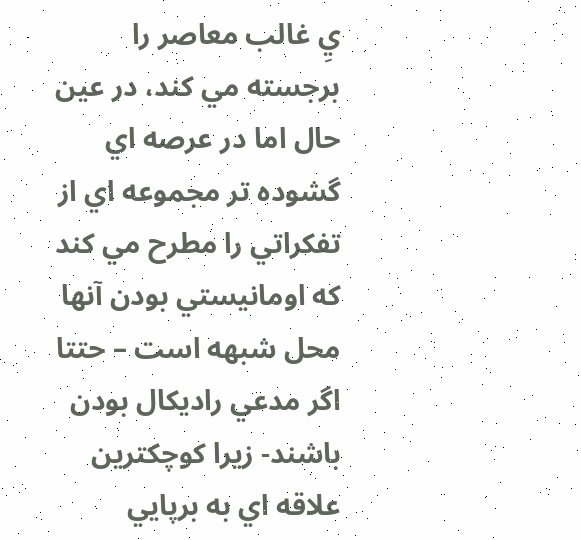يِ غالب معاصر را برجسته مي كند، در عين حال اما در عرصه اي گشوده تر مجموعه اي از تفكراتي را مطرح مي كند كه اومانيستي بودن آنها محل شبهه است – حتتا اگر مدعي راديكال بودن باشند- زيرا كوچكترين علاقه اي به برپايي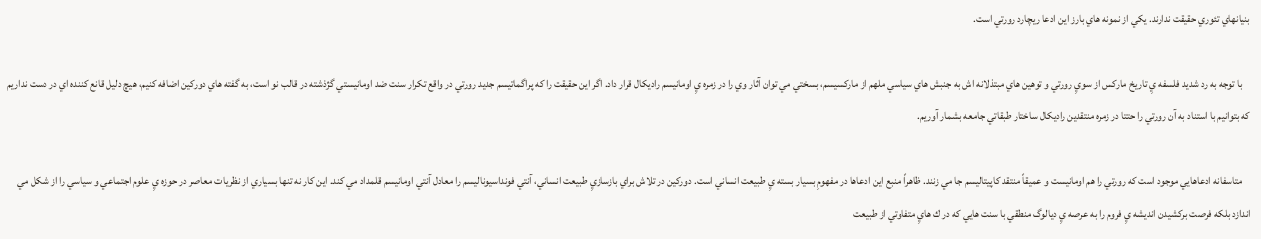بنيانهاي تئوري حقيقت ندارند. يكي از نمونه هاي بارز اين ادعا ريچارد رورتي است.

    با توجه به رد شديد فلسفه يِ تاريخ ماركس از سويِ رورتي و توهين هاي مبتذلانه اش به جنبش هاي سياسي ملهم از ماركسيسم، بسختي مي توان آثار وي را در زمره يِ اومانيسم راديكال قرار داد. اگر اين حقيقت را كه پراگماتيسم جديد رورتي در واقع تكرار سنت ضد اومانيستي گژذشته در قالب نو است، به گفته هاي دوركين اضافه كنيم، هيچ دليل قانع كننده اي در دست نداريم كه بتوانيم با استناد به آن رورتي را حتتا در زمره منتقدين راديكال ساختار طبقاتي جامعه بشمار آوريم.

    متاسفانه ادعاهايي موجود است كه رورتي را هم اومانيست و عميقاً منتقد كاپيتاليسم جا مي زنند. ظاهراً منبع اين ادعاها در مفهومِ بسيار بسته يِ طبيعت انساني است. دوركين در تلاش براي بازسازيِ طبيعت انساني، آنتي فونداسيوناليسم را معادل آنتي اومانيسم قلمداد مي كند. اين كار نه تنها بسياري از نظريات معاصر در حوزه يِ علوم اجتماعي و سياسي را از شكل مي اندازد بلكه فرصت بركشيدن انديشه يِ فروم را به عرصه يِ ديالوگ منطقي با سنت هايي كه در ك هايِ متفاوتي از طبيعت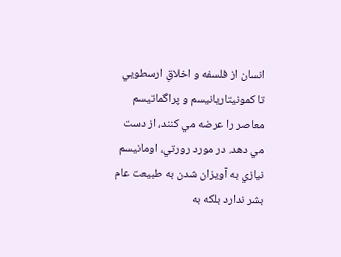انسان از فلسفه و اخلاقِ ارسطويي تا كمونيتاريانيسم و پراگماتيسم معاصر را عرضه مي كنند، از دست مي دهد. در مورد رورتي، اومانيسم نيازي به آويزان شدن به طبيعت عام بشر ندارد بلكه به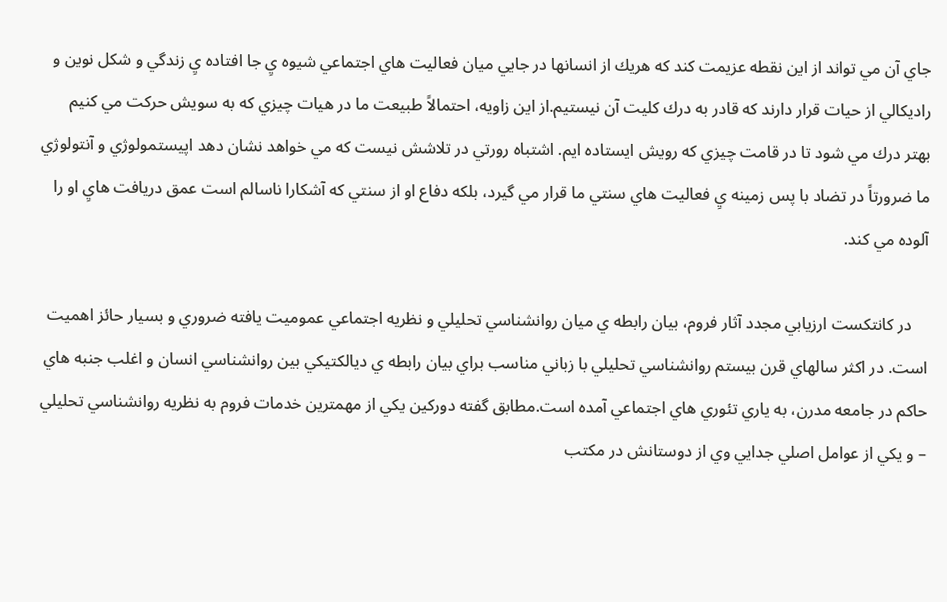جاي آن مي تواند از اين نقطه عزيمت كند كه هريك از انسانها در جايي ميان فعاليت هاي اجتماعي شيوه يِ جا افتاده يِ زندگي و شكل نوين و راديكالي از حيات قرار دارند كه قادر به درك كليت آن نيستيم.از اين زاويه، احتمالاً طبيعت ما در هيات چيزي كه به سويش حركت مي كنيم بهتر درك مي شود تا در قامت چيزي كه رويش ايستاده ايم. اشتباه رورتي در تلاشش نيست كه مي خواهد نشان دهد اپيستمولوژي و آنتولوژي ما ضرورتاً در تضاد با پس زمينه يِ فعاليت هاي سنتي ما قرار مي گيرد، بلكه دفاع او از سنتي كه آشكارا ناسالم است عمق دريافت هايِ او را آلوده مي كند.

    در كانتكست ارزيابي مجدد آثار فروم، بيان رابطه ي ميان روانشناسي تحليلي و نظريه اجتماعي عموميت يافته ضروري و بسيار حائز اهميت است. در اكثر سالهاي قرن بيستم روانشناسي تحليلي با زباني مناسب براي بيان رابطه ي ديالكتيكي بين روانشناسي انسان و اغلب جنبه هاي حاكم در جامعه مدرن، به ياري تئوري هاي اجتماعي آمده است.مطابق گفته دوركين يكي از مهمترين خدمات فروم به نظريه روانشناسي تحليلي – و يكي از عوامل اصلي جدايي وي از دوستانش در مكتب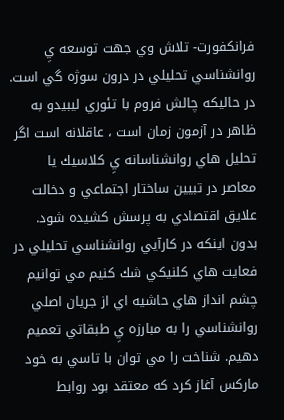فرانكفورت- تلاش وي جهت توسعه يِ روانشناسي تحليلي در درون سوژه گي است. در حاليكه چالش فروم با تئوري ليبيدو به ظاهر در آزمون زمان است ، عاقلانه است اگر تحليل هاي روانشناسانه يِ كلاسيك يا معاصر در تبيين ساختار اجتماعي و دخالت علايق اقتصادي به پرسش كشيده شود. بدون اينكه در كارآيي روانشناسي تحليلي در فعايت هاي كلنيكي شك كنيم مي توانيم چشم انداز هاي حاشيه اي از جريان اصلي روانشناسي را به مبارزه يِ طبقاتي تعميم دهيم. شناخت را مي توان با تاسي به خود ماركس آغاز كرد كه معتقد بود روابط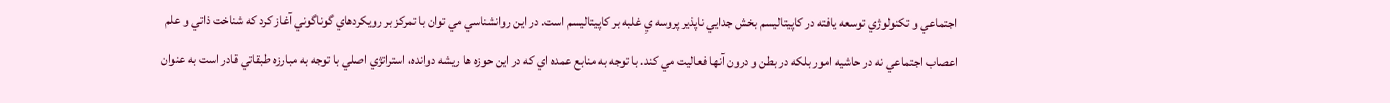اجتماعي و تكنولوژي توسعه يافته در كاپيتاليسم بخش جدايي ناپذير پروسه يِ غلبه بر كاپيتاليسم است. در اين روانشناسي مي توان با تمركز بر رويكردهاي گوناگوني آغاز كرد كه شناخت ذاتي و علم اعصاب اجتماعي نه در حاشيه امور بلكه در بطن و درون آنها فعاليت مي كند. با توجه به منابع عمده اي كه در اين حوزه ها ريشه دوانده، استرات‍ژي اصلي با توجه به مبارزه طبقاتي قادر است به عنوان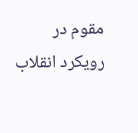مقوم در رويكرد انقلاب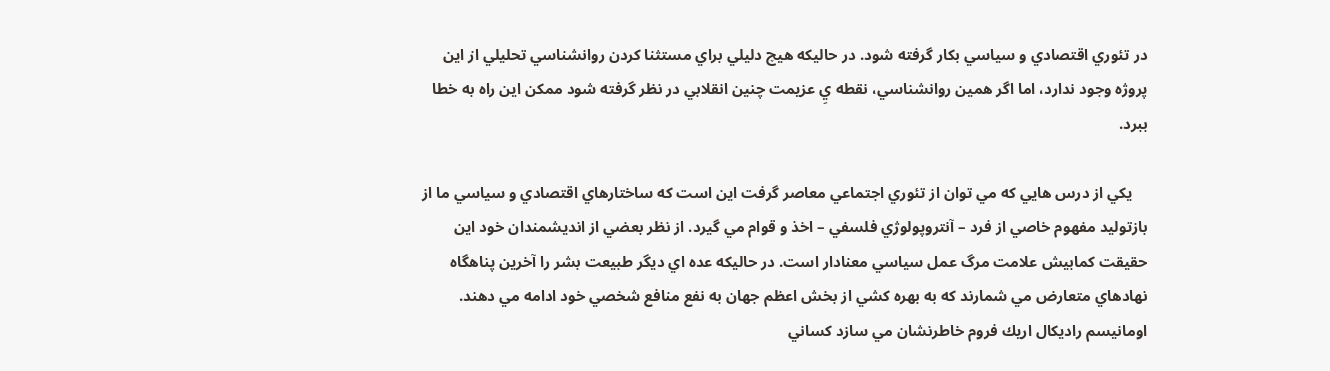در تئوري اقتصادي و سياسي بكار گرفته شود. در حاليكه هيچ دليلي براي مستثنا كردن روانشناسي تحليلي از اين پروژه وجود ندارد، اما اگر همين روانشناسي، نقطه يِ عزيمت چنين انقلابي در نظر گرفته شود ممكن اين راه به خطا ببرد.

    يكي از درس هايي كه مي توان از تئوري اجتماعي معاصر گرفت اين است كه ساختارهاي اقتصادي و سياسي ما از بازتوليد مفهوم خاصي از فرد – آنتروپولوژي فلسفي – اخذ و قوام مي گيرد. از نظر بعضي از انديشمندان خود اين حقيقت كمابيش علامت مرگ عمل سياسي معنادار است. در حاليكه عده اي ديگر طبيعت بشر را آخرين پناهگاه نهادهاي متعارض مي شمارند كه به بهره كشي از بخش اعظم جهان به نفع منافع شخصي خود ادامه مي دهند. اومانيسم راديكال اريك فروم خاطرنشان مي سازد كساني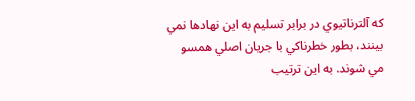كه آلترناتيوي در برابر تسليم به اين نهادها نمي بينند، بطور خطرناكي با جريان اصلي همسو مي شوند. به اين ترتيب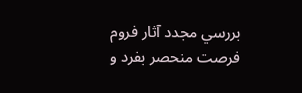بررسي مجدد آثار فروم فرصت منحصر بفرد و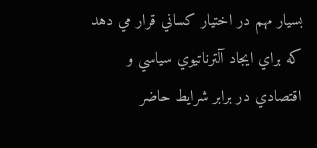بسيار مهم در اختيار كساني قرار مي دهد كه براي ايجاد آلترناتيوي سياسي و اقتصادي در برابر شرايط حاضر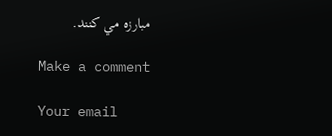مبارزه مي كنند.

Make a comment

Your email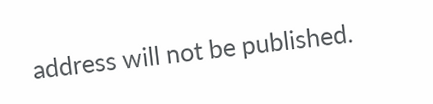address will not be published.